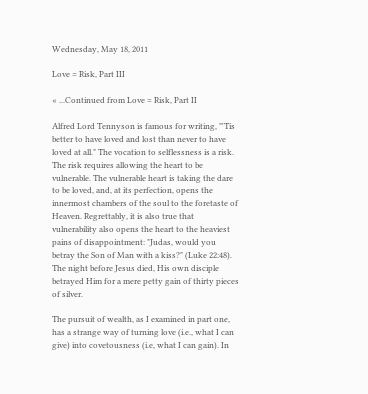Wednesday, May 18, 2011

Love = Risk, Part III

« ...Continued from Love = Risk, Part II

Alfred Lord Tennyson is famous for writing, "'Tis better to have loved and lost than never to have loved at all." The vocation to selflessness is a risk. The risk requires allowing the heart to be vulnerable. The vulnerable heart is taking the dare to be loved, and, at its perfection, opens the innermost chambers of the soul to the foretaste of Heaven. Regrettably, it is also true that vulnerability also opens the heart to the heaviest pains of disappointment: "Judas, would you betray the Son of Man with a kiss?" (Luke 22:48). The night before Jesus died, His own disciple betrayed Him for a mere petty gain of thirty pieces of silver.

The pursuit of wealth, as I examined in part one, has a strange way of turning love (i.e., what I can give) into covetousness (i.e, what I can gain). In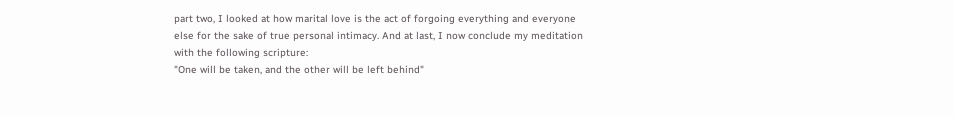part two, I looked at how marital love is the act of forgoing everything and everyone else for the sake of true personal intimacy. And at last, I now conclude my meditation with the following scripture:
"One will be taken, and the other will be left behind"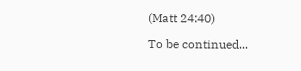(Matt 24:40)

To be continued...